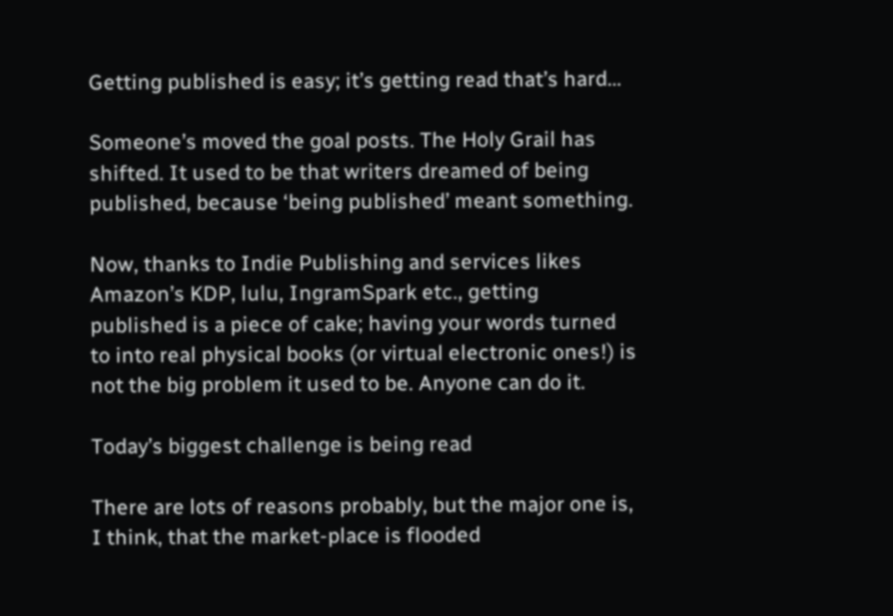Getting published is easy; it’s getting read that’s hard…

Someone’s moved the goal posts. The Holy Grail has shifted. It used to be that writers dreamed of being published, because ‘being published’ meant something.

Now, thanks to Indie Publishing and services likes Amazon’s KDP, lulu, IngramSpark etc., getting published is a piece of cake; having your words turned to into real physical books (or virtual electronic ones!) is not the big problem it used to be. Anyone can do it.

Today’s biggest challenge is being read

There are lots of reasons probably, but the major one is, I think, that the market-place is flooded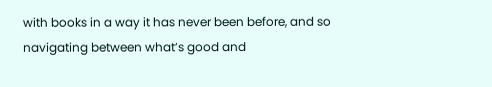with books in a way it has never been before, and so navigating between what’s good and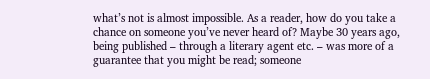what’s not is almost impossible. As a reader, how do you take a chance on someone you’ve never heard of? Maybe 30 years ago, being published – through a literary agent etc. – was more of a guarantee that you might be read; someone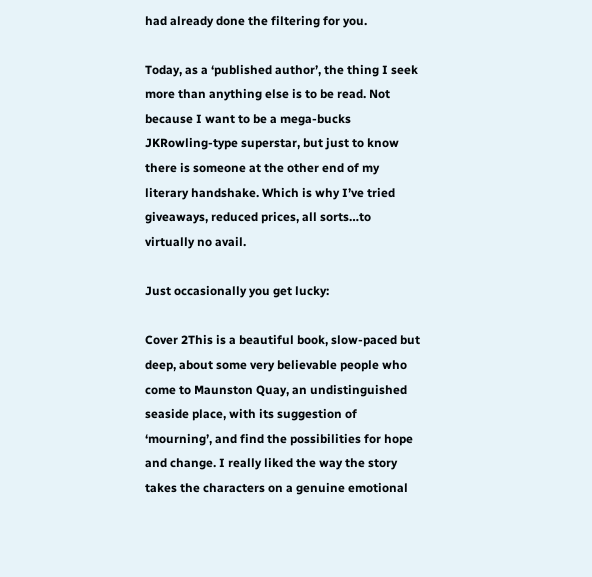had already done the filtering for you.

Today, as a ‘published author’, the thing I seek more than anything else is to be read. Not because I want to be a mega-bucks JKRowling-type superstar, but just to know there is someone at the other end of my literary handshake. Which is why I’ve tried giveaways, reduced prices, all sorts…to virtually no avail.

Just occasionally you get lucky:

Cover 2This is a beautiful book, slow-paced but deep, about some very believable people who come to Maunston Quay, an undistinguished seaside place, with its suggestion of ‘mourning’, and find the possibilities for hope and change. I really liked the way the story takes the characters on a genuine emotional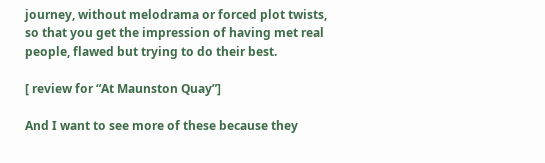journey, without melodrama or forced plot twists, so that you get the impression of having met real people, flawed but trying to do their best.

[ review for “At Maunston Quay”]

And I want to see more of these because they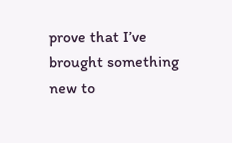prove that I’ve brought something new to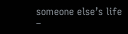someone else’s life –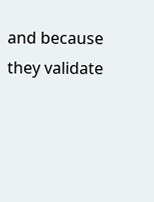and because they validate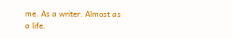me. As a writer. Almost as a life.